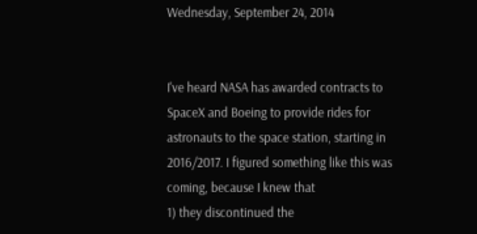Wednesday, September 24, 2014


I've heard NASA has awarded contracts to SpaceX and Boeing to provide rides for astronauts to the space station, starting in 2016/2017. I figured something like this was coming, because I knew that
1) they discontinued the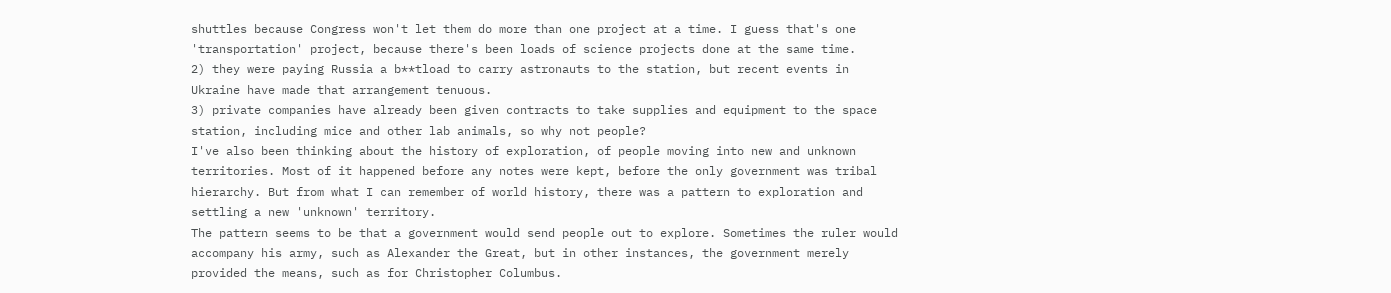shuttles because Congress won't let them do more than one project at a time. I guess that's one 'transportation' project, because there's been loads of science projects done at the same time.
2) they were paying Russia a b**tload to carry astronauts to the station, but recent events in Ukraine have made that arrangement tenuous.
3) private companies have already been given contracts to take supplies and equipment to the space station, including mice and other lab animals, so why not people?
I've also been thinking about the history of exploration, of people moving into new and unknown territories. Most of it happened before any notes were kept, before the only government was tribal hierarchy. But from what I can remember of world history, there was a pattern to exploration and settling a new 'unknown' territory.
The pattern seems to be that a government would send people out to explore. Sometimes the ruler would accompany his army, such as Alexander the Great, but in other instances, the government merely provided the means, such as for Christopher Columbus.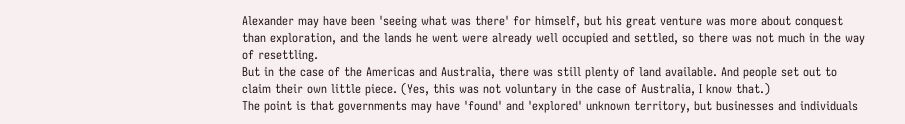Alexander may have been 'seeing what was there' for himself, but his great venture was more about conquest than exploration, and the lands he went were already well occupied and settled, so there was not much in the way of resettling.
But in the case of the Americas and Australia, there was still plenty of land available. And people set out to claim their own little piece. (Yes, this was not voluntary in the case of Australia, I know that.)
The point is that governments may have 'found' and 'explored' unknown territory, but businesses and individuals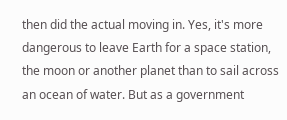then did the actual moving in. Yes, it's more dangerous to leave Earth for a space station, the moon or another planet than to sail across an ocean of water. But as a government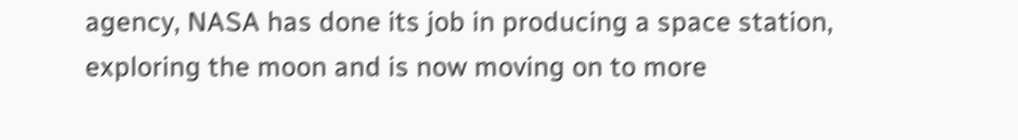agency, NASA has done its job in producing a space station, exploring the moon and is now moving on to more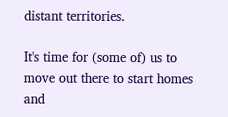distant territories.

It's time for (some of) us to move out there to start homes and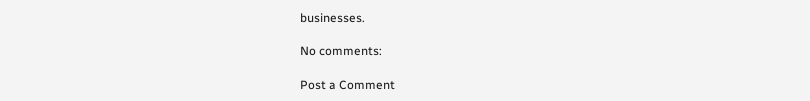businesses.

No comments:

Post a Comment